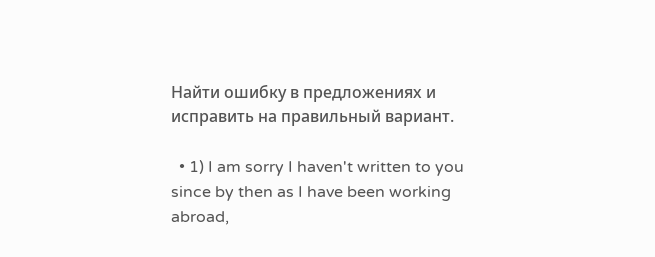Найти ошибку в предложениях и исправить на правильный вариант.

  • 1) I am sorry I haven't written to you since by then as I have been working abroad,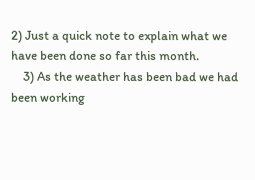2) Just a quick note to explain what we have been done so far this month.
    3) As the weather has been bad we had been working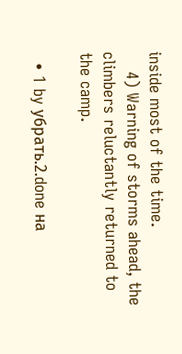inside most of the time.
    4) Warning of storms ahead, the climbers reluctantly returned to the camp.

  • 1 by убрать.2.done на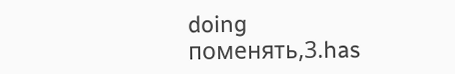doing поменять,3.has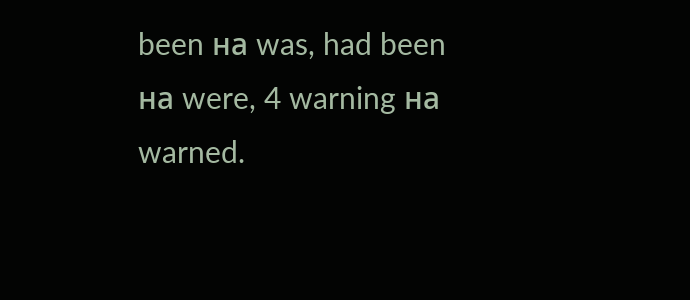been на was, had been на were, 4 warning на warned.